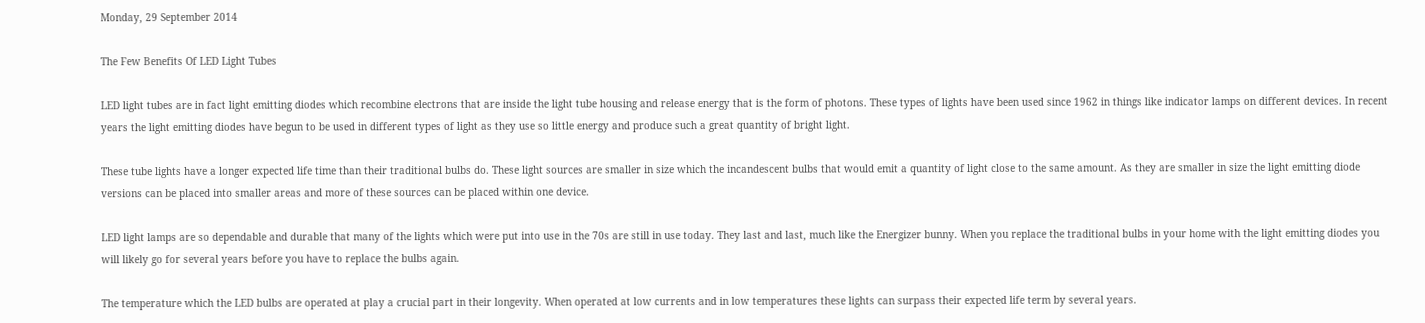Monday, 29 September 2014

The Few Benefits Of LED Light Tubes

LED light tubes are in fact light emitting diodes which recombine electrons that are inside the light tube housing and release energy that is the form of photons. These types of lights have been used since 1962 in things like indicator lamps on different devices. In recent years the light emitting diodes have begun to be used in different types of light as they use so little energy and produce such a great quantity of bright light.

These tube lights have a longer expected life time than their traditional bulbs do. These light sources are smaller in size which the incandescent bulbs that would emit a quantity of light close to the same amount. As they are smaller in size the light emitting diode versions can be placed into smaller areas and more of these sources can be placed within one device.

LED light lamps are so dependable and durable that many of the lights which were put into use in the 70s are still in use today. They last and last, much like the Energizer bunny. When you replace the traditional bulbs in your home with the light emitting diodes you will likely go for several years before you have to replace the bulbs again.

The temperature which the LED bulbs are operated at play a crucial part in their longevity. When operated at low currents and in low temperatures these lights can surpass their expected life term by several years.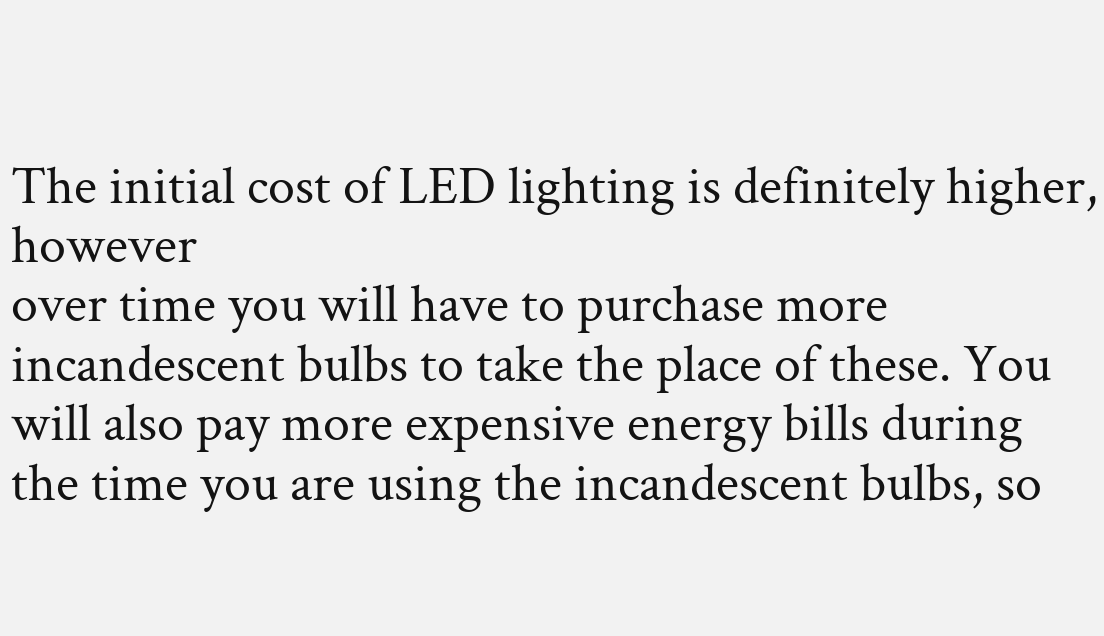The initial cost of LED lighting is definitely higher, however
over time you will have to purchase more incandescent bulbs to take the place of these. You will also pay more expensive energy bills during the time you are using the incandescent bulbs, so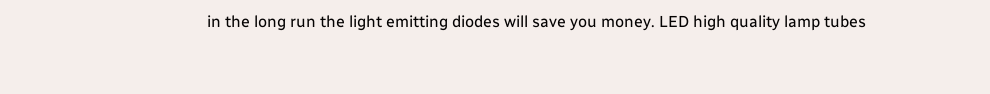in the long run the light emitting diodes will save you money. LED high quality lamp tubes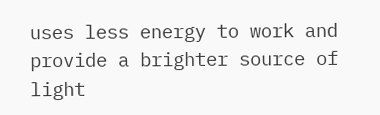uses less energy to work and provide a brighter source of light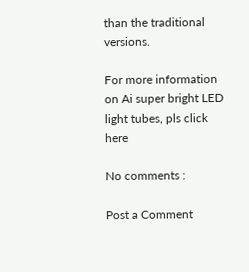than the traditional versions.

For more information on Ai super bright LED light tubes, pls click here

No comments :

Post a Comment